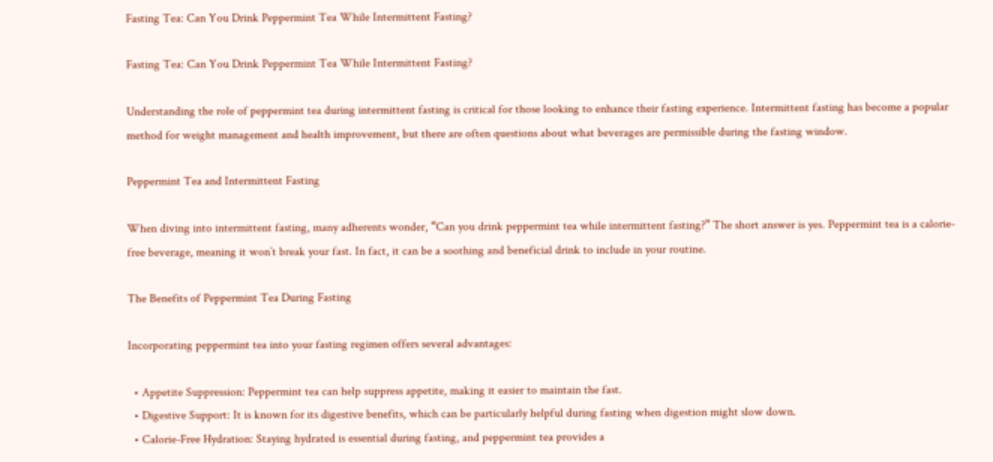Fasting Tea: Can You Drink Peppermint Tea While Intermittent Fasting?

Fasting Tea: Can You Drink Peppermint Tea While Intermittent Fasting?

Understanding the role of peppermint tea during intermittent fasting is critical for those looking to enhance their fasting experience. Intermittent fasting has become a popular method for weight management and health improvement, but there are often questions about what beverages are permissible during the fasting window.

Peppermint Tea and Intermittent Fasting

When diving into intermittent fasting, many adherents wonder, “Can you drink peppermint tea while intermittent fasting?” The short answer is yes. Peppermint tea is a calorie-free beverage, meaning it won’t break your fast. In fact, it can be a soothing and beneficial drink to include in your routine.

The Benefits of Peppermint Tea During Fasting

Incorporating peppermint tea into your fasting regimen offers several advantages:

  • Appetite Suppression: Peppermint tea can help suppress appetite, making it easier to maintain the fast.
  • Digestive Support: It is known for its digestive benefits, which can be particularly helpful during fasting when digestion might slow down.
  • Calorie-Free Hydration: Staying hydrated is essential during fasting, and peppermint tea provides a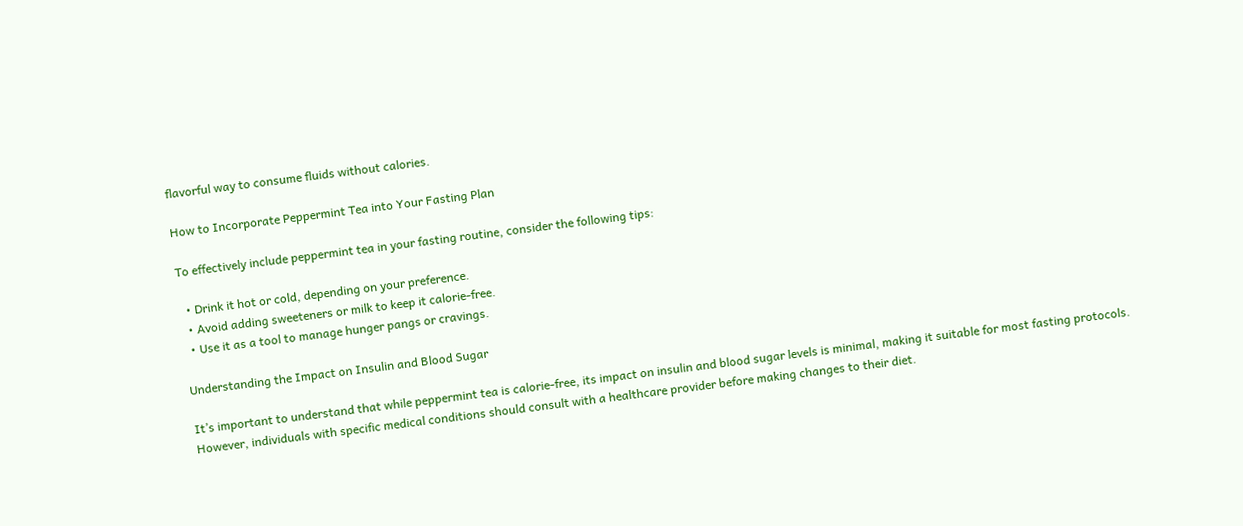flavorful way to consume fluids without calories.

How to Incorporate Peppermint Tea into Your Fasting Plan

To effectively include peppermint tea in your fasting routine, consider the following tips:

  • Drink it hot or cold, depending on your preference.
  • Avoid adding sweeteners or milk to keep it calorie-free.
  • Use it as a tool to manage hunger pangs or cravings.

Understanding the Impact on Insulin and Blood Sugar

It’s important to understand that while peppermint tea is calorie-free, its impact on insulin and blood sugar levels is minimal, making it suitable for most fasting protocols. However, individuals with specific medical conditions should consult with a healthcare provider before making changes to their diet.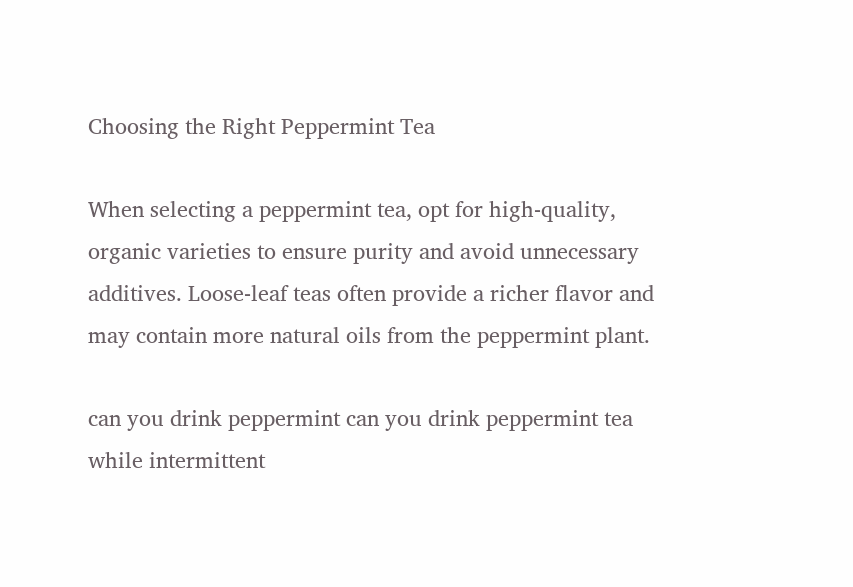Choosing the Right Peppermint Tea

When selecting a peppermint tea, opt for high-quality, organic varieties to ensure purity and avoid unnecessary additives. Loose-leaf teas often provide a richer flavor and may contain more natural oils from the peppermint plant.

can you drink peppermint can you drink peppermint tea while intermittent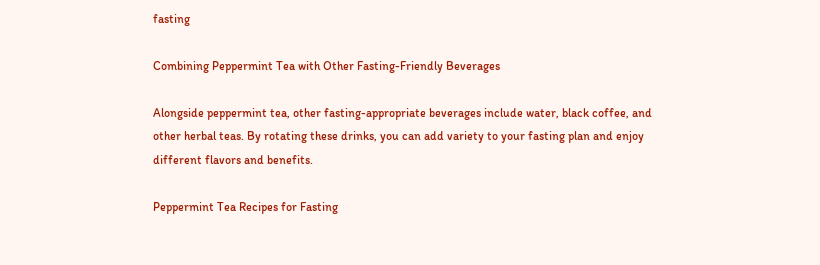fasting

Combining Peppermint Tea with Other Fasting-Friendly Beverages

Alongside peppermint tea, other fasting-appropriate beverages include water, black coffee, and other herbal teas. By rotating these drinks, you can add variety to your fasting plan and enjoy different flavors and benefits.

Peppermint Tea Recipes for Fasting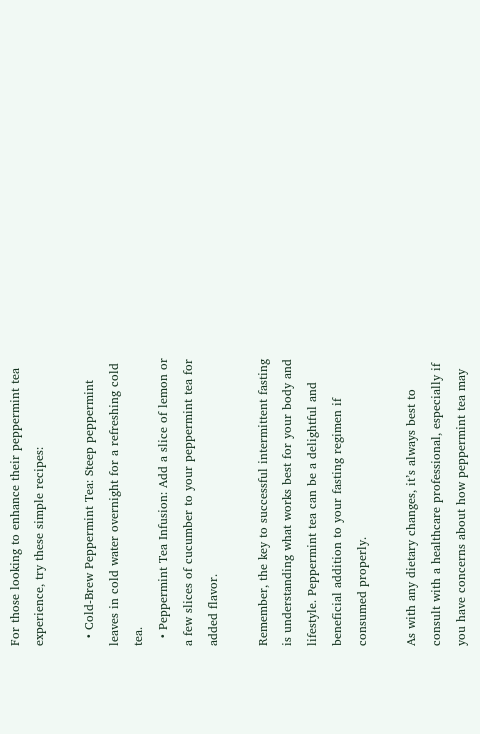For those looking to enhance their peppermint tea experience, try these simple recipes:

  • Cold-Brew Peppermint Tea: Steep peppermint leaves in cold water overnight for a refreshing cold tea.
  • Peppermint Tea Infusion: Add a slice of lemon or a few slices of cucumber to your peppermint tea for added flavor.

Remember, the key to successful intermittent fasting is understanding what works best for your body and lifestyle. Peppermint tea can be a delightful and beneficial addition to your fasting regimen if consumed properly.

As with any dietary changes, it’s always best to consult with a healthcare professional, especially if you have concerns about how peppermint tea may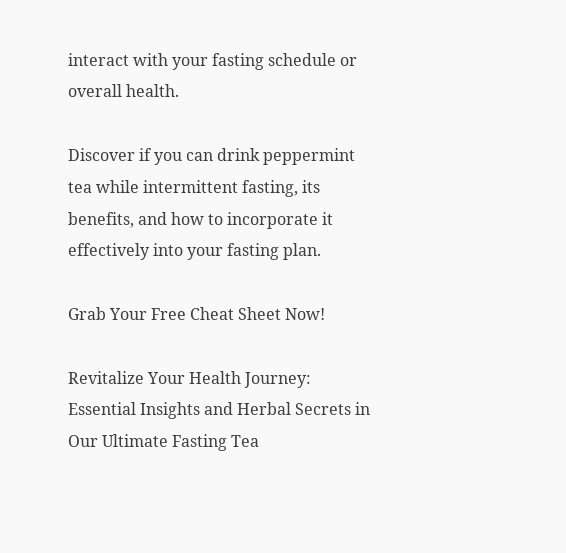interact with your fasting schedule or overall health.

Discover if you can drink peppermint tea while intermittent fasting, its benefits, and how to incorporate it effectively into your fasting plan.

Grab Your Free Cheat Sheet Now!

Revitalize Your Health Journey: Essential Insights and Herbal Secrets in Our Ultimate Fasting Tea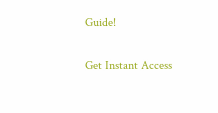Guide!

Get Instant Access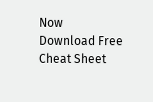Now
Download Free Cheat Sheet